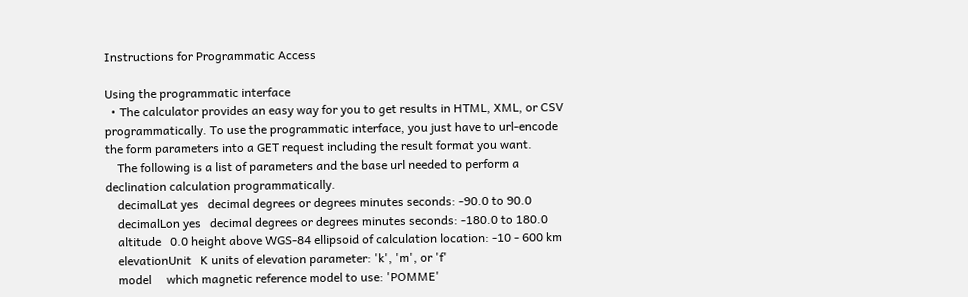Instructions for Programmatic Access

Using the programmatic interface
  • The calculator provides an easy way for you to get results in HTML, XML, or CSV programmatically. To use the programmatic interface, you just have to url-encode the form parameters into a GET request including the result format you want.
    The following is a list of parameters and the base url needed to perform a declination calculation programmatically.
    decimalLat yes   decimal degrees or degrees minutes seconds: -90.0 to 90.0
    decimalLon yes   decimal degrees or degrees minutes seconds: -180.0 to 180.0
    altitude   0.0 height above WGS-84 ellipsoid of calculation location: -10 - 600 km
    elevationUnit   K units of elevation parameter: 'k', 'm', or 'f'
    model     which magnetic reference model to use: 'POMME'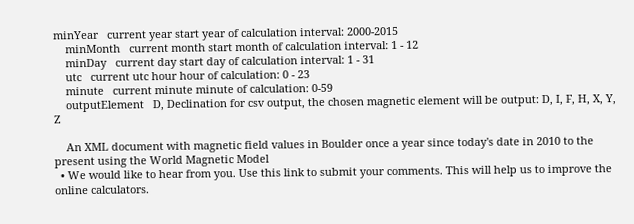minYear   current year start year of calculation interval: 2000-2015
    minMonth   current month start month of calculation interval: 1 - 12
    minDay   current day start day of calculation interval: 1 - 31
    utc   current utc hour hour of calculation: 0 - 23
    minute   current minute minute of calculation: 0-59
    outputElement   D, Declination for csv output, the chosen magnetic element will be output: D, I, F, H, X, Y, Z

    An XML document with magnetic field values in Boulder once a year since today's date in 2010 to the present using the World Magnetic Model
  • We would like to hear from you. Use this link to submit your comments. This will help us to improve the online calculators.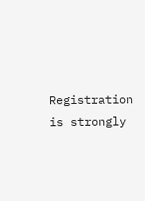Registration is strongly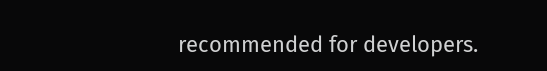recommended for developers.